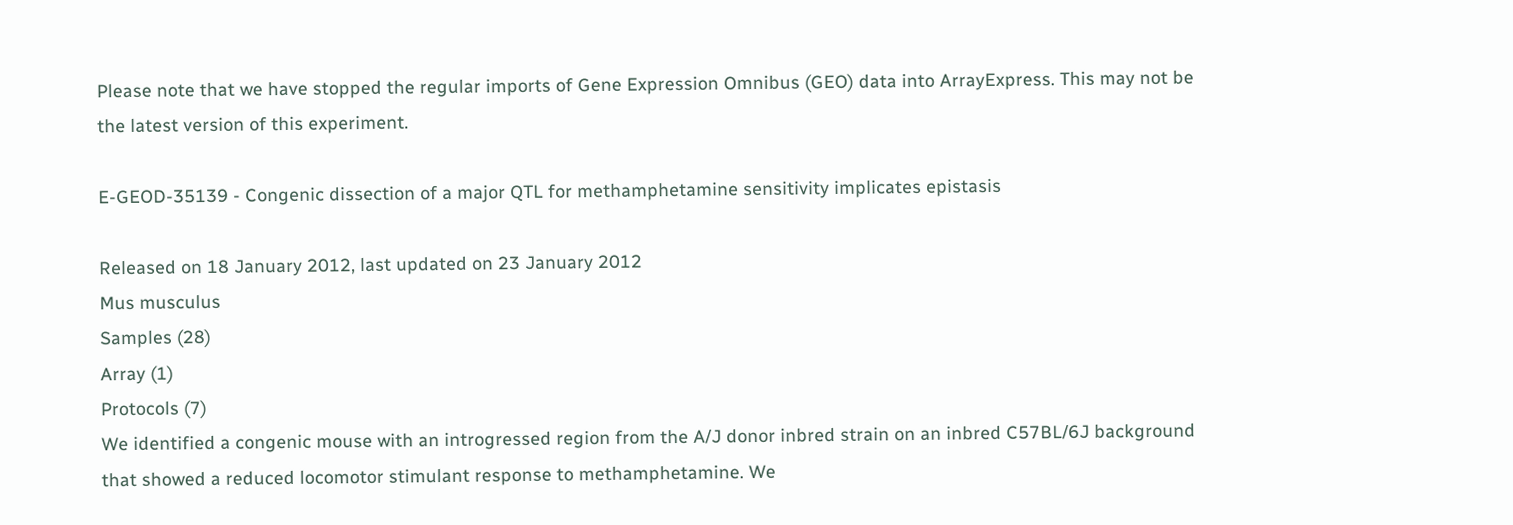Please note that we have stopped the regular imports of Gene Expression Omnibus (GEO) data into ArrayExpress. This may not be the latest version of this experiment.

E-GEOD-35139 - Congenic dissection of a major QTL for methamphetamine sensitivity implicates epistasis

Released on 18 January 2012, last updated on 23 January 2012
Mus musculus
Samples (28)
Array (1)
Protocols (7)
We identified a congenic mouse with an introgressed region from the A/J donor inbred strain on an inbred C57BL/6J background that showed a reduced locomotor stimulant response to methamphetamine. We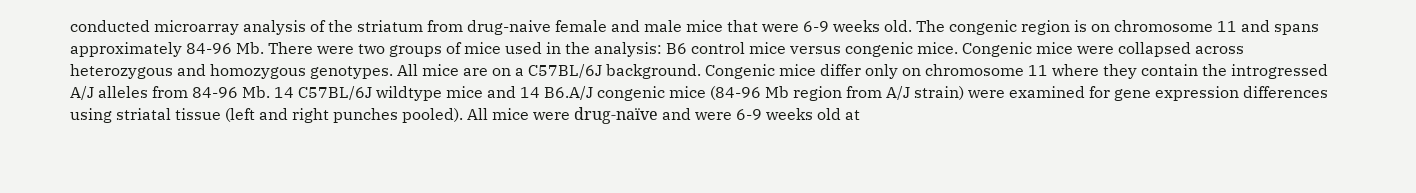conducted microarray analysis of the striatum from drug-naive female and male mice that were 6-9 weeks old. The congenic region is on chromosome 11 and spans approximately 84-96 Mb. There were two groups of mice used in the analysis: B6 control mice versus congenic mice. Congenic mice were collapsed across heterozygous and homozygous genotypes. All mice are on a C57BL/6J background. Congenic mice differ only on chromosome 11 where they contain the introgressed A/J alleles from 84-96 Mb. 14 C57BL/6J wildtype mice and 14 B6.A/J congenic mice (84-96 Mb region from A/J strain) were examined for gene expression differences using striatal tissue (left and right punches pooled). All mice were drug-naïve and were 6-9 weeks old at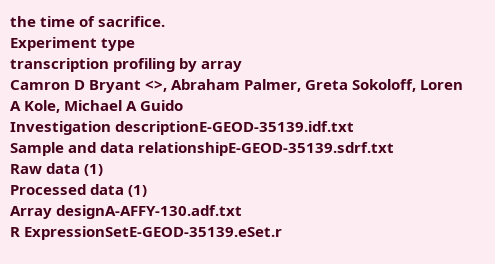the time of sacrifice.
Experiment type
transcription profiling by array
Camron D Bryant <>, Abraham Palmer, Greta Sokoloff, Loren A Kole, Michael A Guido
Investigation descriptionE-GEOD-35139.idf.txt
Sample and data relationshipE-GEOD-35139.sdrf.txt
Raw data (1)
Processed data (1)
Array designA-AFFY-130.adf.txt
R ExpressionSetE-GEOD-35139.eSet.r